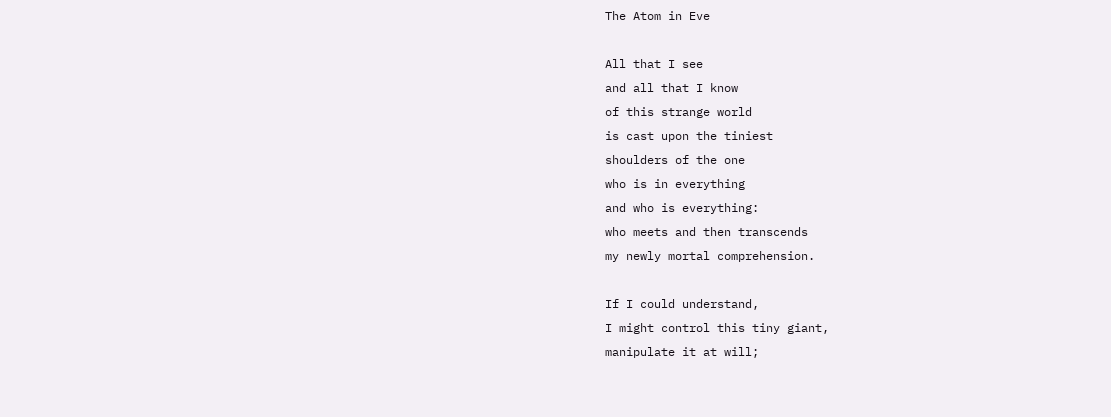The Atom in Eve

All that I see
and all that I know
of this strange world
is cast upon the tiniest
shoulders of the one
who is in everything
and who is everything:
who meets and then transcends
my newly mortal comprehension.

If I could understand,
I might control this tiny giant,
manipulate it at will;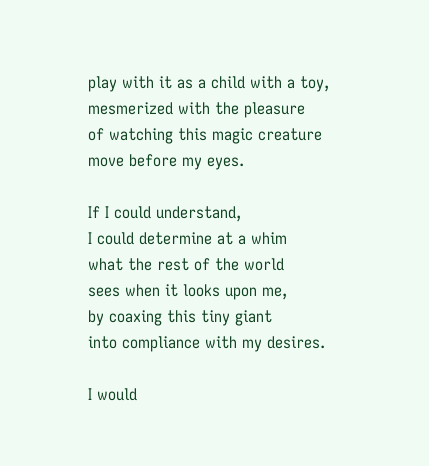play with it as a child with a toy,
mesmerized with the pleasure
of watching this magic creature
move before my eyes.

If I could understand,
I could determine at a whim
what the rest of the world
sees when it looks upon me,
by coaxing this tiny giant
into compliance with my desires.

I would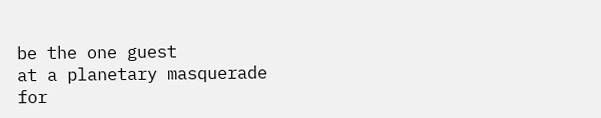be the one guest
at a planetary masquerade
for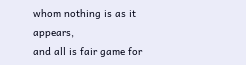whom nothing is as it appears,
and all is fair game for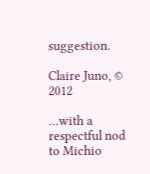suggestion.

Claire Juno, © 2012

…with a respectful nod to Michio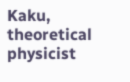Kaku, theoretical physicist